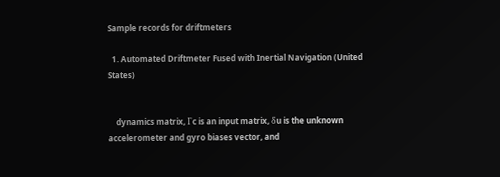Sample records for driftmeters

  1. Automated Driftmeter Fused with Inertial Navigation (United States)


    dynamics matrix, Γc is an input matrix, δu is the unknown accelerometer and gyro biases vector, and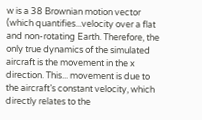w is a 38 Brownian motion vector (which quantifies...velocity over a flat and non-rotating Earth. Therefore, the only true dynamics of the simulated aircraft is the movement in the x direction. This... movement is due to the aircraft’s constant velocity, which directly relates to the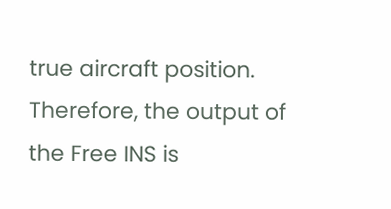true aircraft position. Therefore, the output of the Free INS is